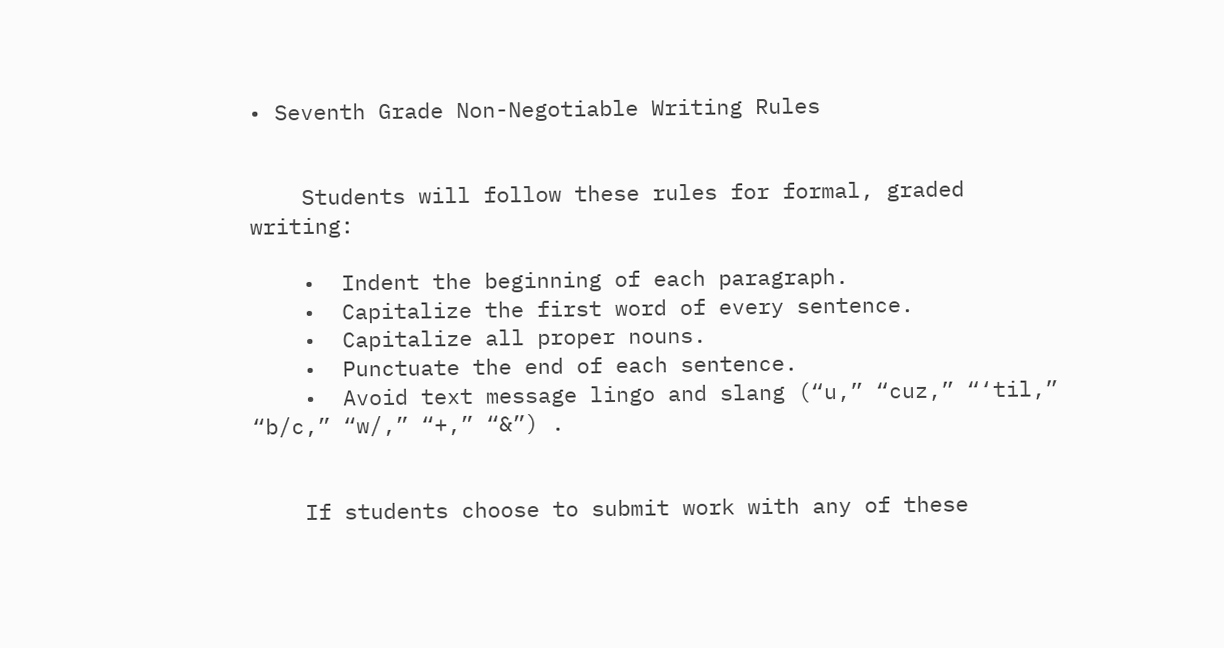• Seventh Grade Non-Negotiable Writing Rules


    Students will follow these rules for formal, graded writing:

    •  Indent the beginning of each paragraph.
    •  Capitalize the first word of every sentence.
    •  Capitalize all proper nouns.
    •  Punctuate the end of each sentence.
    •  Avoid text message lingo and slang (“u,” “cuz,” “‘til,” “b/c,” “w/,” “+,” “&”) .


    If students choose to submit work with any of these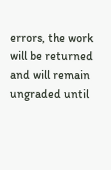errors, the work will be returned and will remain ungraded until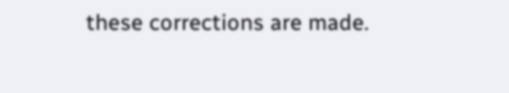these corrections are made.